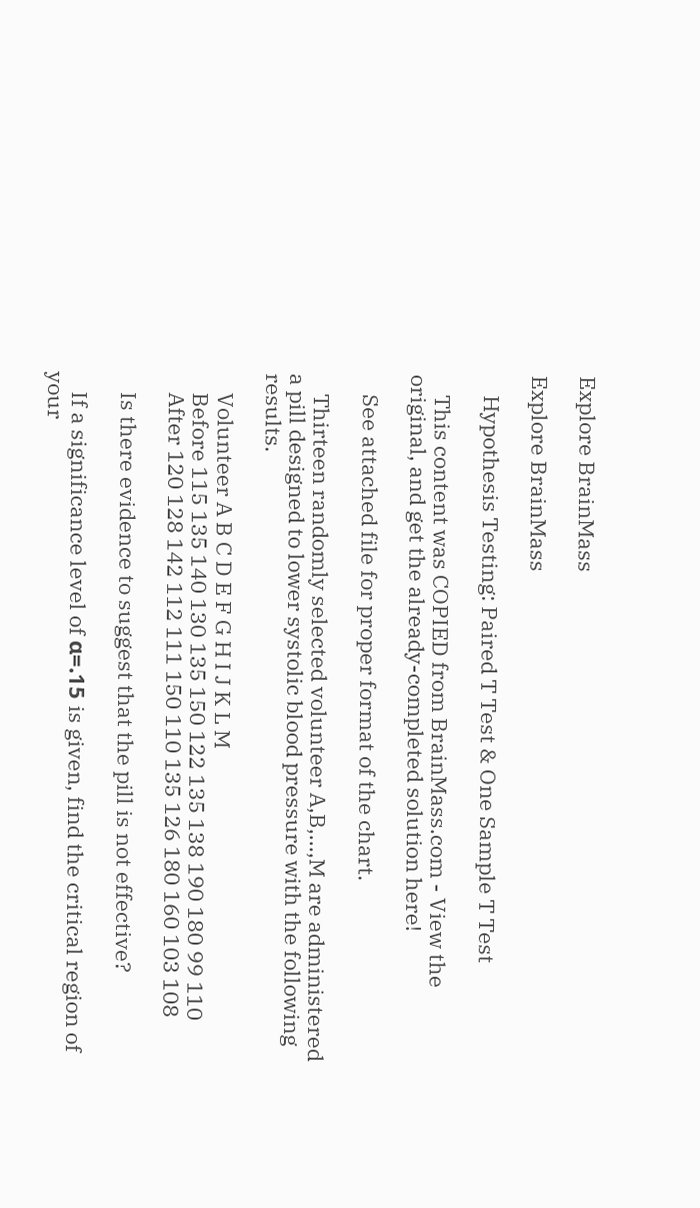Explore BrainMass

Explore BrainMass

    Hypothesis Testing: Paired T Test & One Sample T Test

    This content was COPIED from BrainMass.com - View the original, and get the already-completed solution here!

    See attached file for proper format of the chart.

    Thirteen randomly selected volunteer A,B,...,M are administered a pill designed to lower systolic blood pressure with the following results.

    Volunteer A B C D E F G H I J K L M
    Before 115 135 140 130 135 150 122 135 138 190 180 99 110
    After 120 128 142 112 111 150 110 135 126 180 160 103 108

    Is there evidence to suggest that the pill is not effective?

    If a significance level of α=.15 is given, find the critical region of your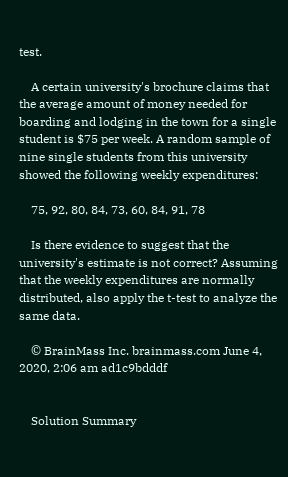test.

    A certain university's brochure claims that the average amount of money needed for boarding and lodging in the town for a single student is $75 per week. A random sample of nine single students from this university showed the following weekly expenditures:

    75, 92, 80, 84, 73, 60, 84, 91, 78

    Is there evidence to suggest that the university's estimate is not correct? Assuming that the weekly expenditures are normally distributed, also apply the t-test to analyze the same data.

    © BrainMass Inc. brainmass.com June 4, 2020, 2:06 am ad1c9bdddf


    Solution Summary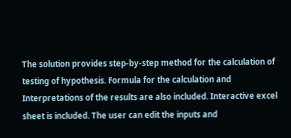The solution provides step-by-step method for the calculation of testing of hypothesis. Formula for the calculation and Interpretations of the results are also included. Interactive excel sheet is included. The user can edit the inputs and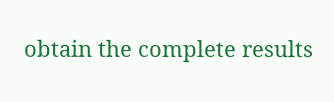obtain the complete results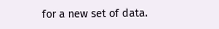for a new set of data.